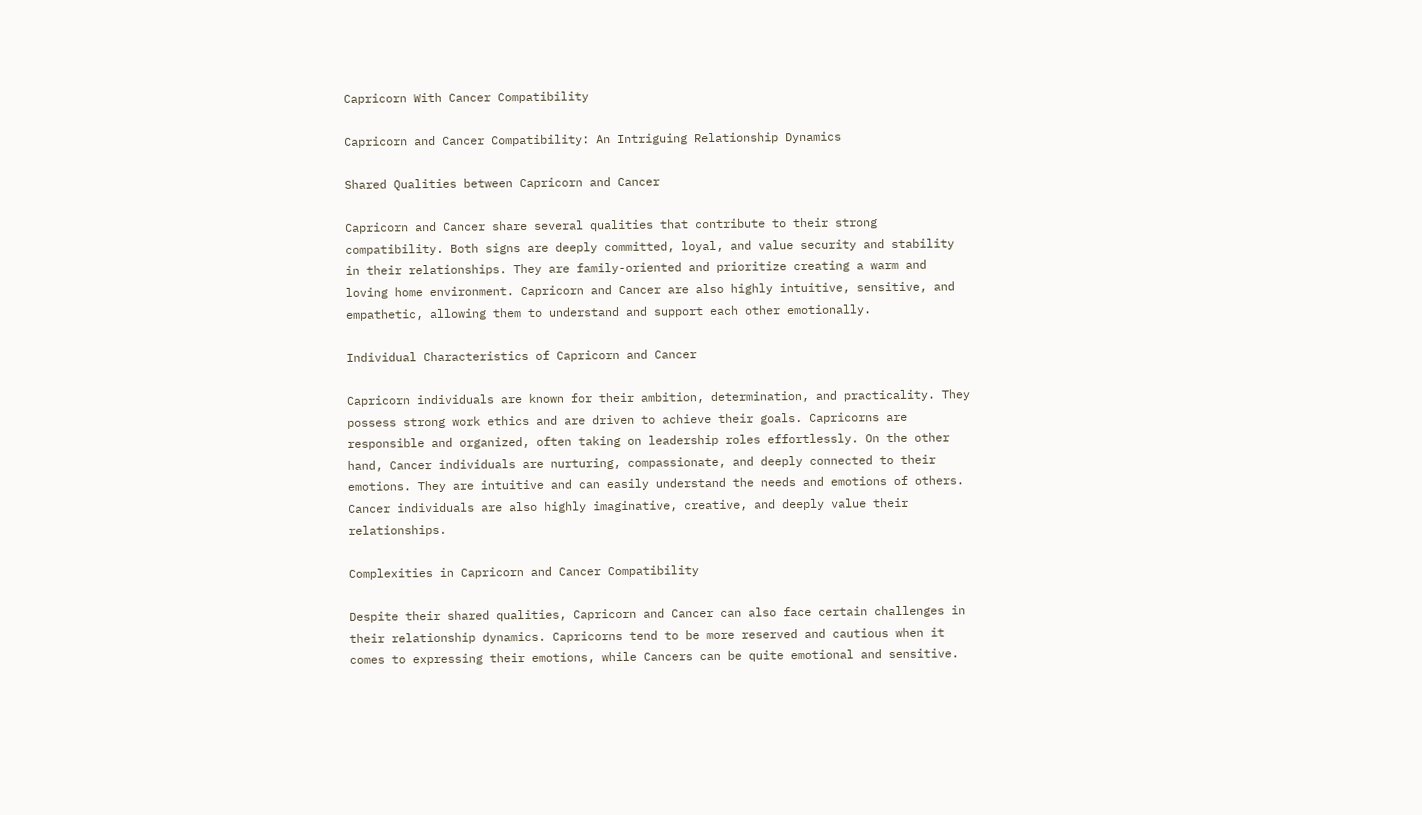Capricorn With Cancer Compatibility

Capricorn and Cancer Compatibility: An Intriguing Relationship Dynamics

Shared Qualities between Capricorn and Cancer

Capricorn and Cancer share several qualities that contribute to their strong compatibility. Both signs are deeply committed, loyal, and value security and stability in their relationships. They are family-oriented and prioritize creating a warm and loving home environment. Capricorn and Cancer are also highly intuitive, sensitive, and empathetic, allowing them to understand and support each other emotionally.

Individual Characteristics of Capricorn and Cancer

Capricorn individuals are known for their ambition, determination, and practicality. They possess strong work ethics and are driven to achieve their goals. Capricorns are responsible and organized, often taking on leadership roles effortlessly. On the other hand, Cancer individuals are nurturing, compassionate, and deeply connected to their emotions. They are intuitive and can easily understand the needs and emotions of others. Cancer individuals are also highly imaginative, creative, and deeply value their relationships.

Complexities in Capricorn and Cancer Compatibility

Despite their shared qualities, Capricorn and Cancer can also face certain challenges in their relationship dynamics. Capricorns tend to be more reserved and cautious when it comes to expressing their emotions, while Cancers can be quite emotional and sensitive.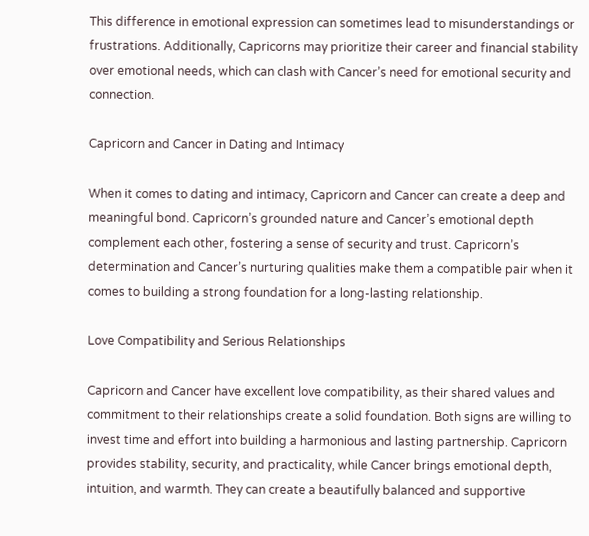This difference in emotional expression can sometimes lead to misunderstandings or frustrations. Additionally, Capricorns may prioritize their career and financial stability over emotional needs, which can clash with Cancer’s need for emotional security and connection.

Capricorn and Cancer in Dating and Intimacy

When it comes to dating and intimacy, Capricorn and Cancer can create a deep and meaningful bond. Capricorn’s grounded nature and Cancer’s emotional depth complement each other, fostering a sense of security and trust. Capricorn’s determination and Cancer’s nurturing qualities make them a compatible pair when it comes to building a strong foundation for a long-lasting relationship.

Love Compatibility and Serious Relationships

Capricorn and Cancer have excellent love compatibility, as their shared values and commitment to their relationships create a solid foundation. Both signs are willing to invest time and effort into building a harmonious and lasting partnership. Capricorn provides stability, security, and practicality, while Cancer brings emotional depth, intuition, and warmth. They can create a beautifully balanced and supportive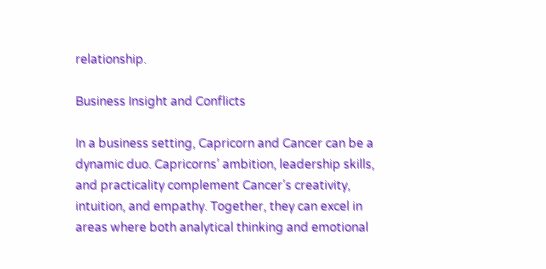relationship.

Business Insight and Conflicts

In a business setting, Capricorn and Cancer can be a dynamic duo. Capricorns’ ambition, leadership skills, and practicality complement Cancer’s creativity, intuition, and empathy. Together, they can excel in areas where both analytical thinking and emotional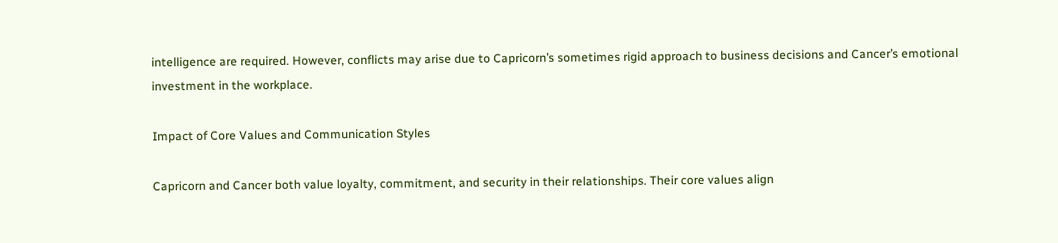intelligence are required. However, conflicts may arise due to Capricorn’s sometimes rigid approach to business decisions and Cancer’s emotional investment in the workplace.

Impact of Core Values and Communication Styles

Capricorn and Cancer both value loyalty, commitment, and security in their relationships. Their core values align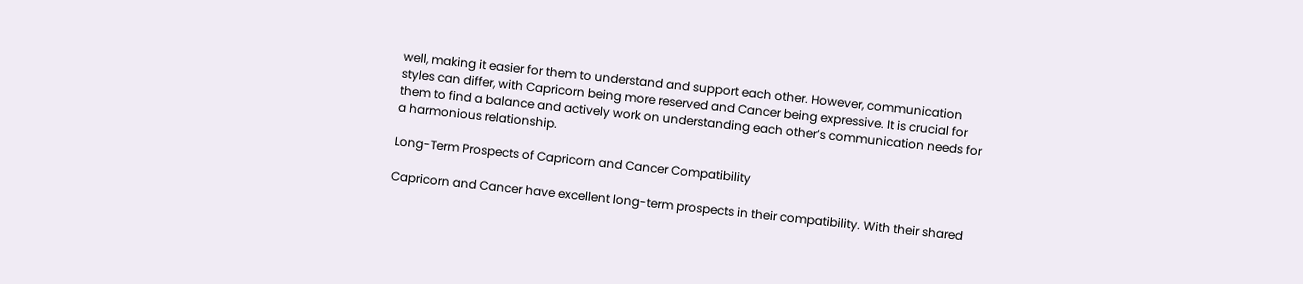well, making it easier for them to understand and support each other. However, communication styles can differ, with Capricorn being more reserved and Cancer being expressive. It is crucial for them to find a balance and actively work on understanding each other’s communication needs for a harmonious relationship.

Long-Term Prospects of Capricorn and Cancer Compatibility

Capricorn and Cancer have excellent long-term prospects in their compatibility. With their shared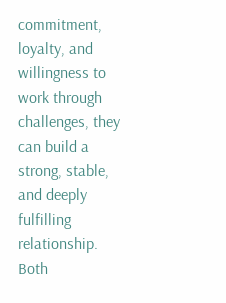commitment, loyalty, and willingness to work through challenges, they can build a strong, stable, and deeply fulfilling relationship. Both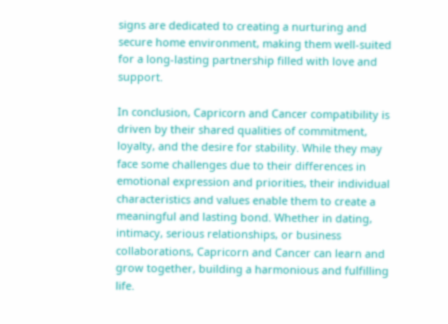signs are dedicated to creating a nurturing and secure home environment, making them well-suited for a long-lasting partnership filled with love and support.

In conclusion, Capricorn and Cancer compatibility is driven by their shared qualities of commitment, loyalty, and the desire for stability. While they may face some challenges due to their differences in emotional expression and priorities, their individual characteristics and values enable them to create a meaningful and lasting bond. Whether in dating, intimacy, serious relationships, or business collaborations, Capricorn and Cancer can learn and grow together, building a harmonious and fulfilling life.